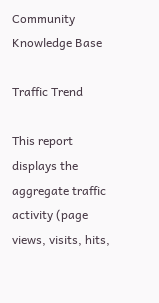Community Knowledge Base

Traffic Trend

This report displays the aggregate traffic activity (page views, visits, hits,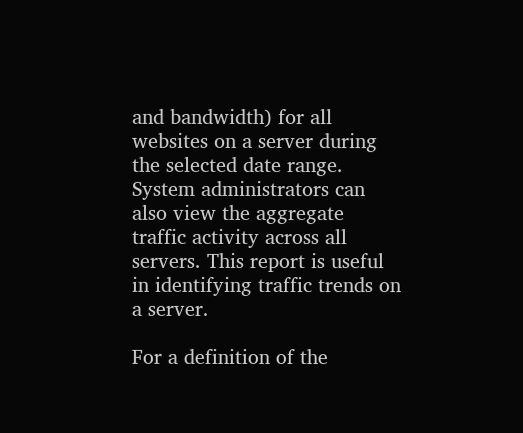and bandwidth) for all websites on a server during the selected date range. System administrators can also view the aggregate traffic activity across all servers. This report is useful in identifying traffic trends on a server.

For a definition of the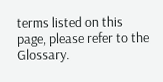terms listed on this page, please refer to the Glossary.